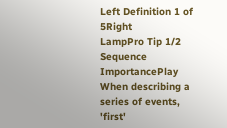Left Definition 1 of 5Right
LampPro Tip 1/2
Sequence ImportancePlay
When describing a series of events, 'first'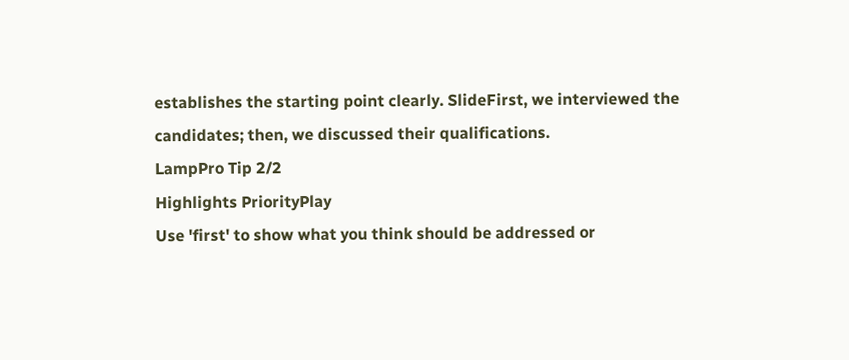establishes the starting point clearly. SlideFirst, we interviewed the candidates; then, we discussed their qualifications.
LampPro Tip 2/2
Highlights PriorityPlay
Use 'first' to show what you think should be addressed or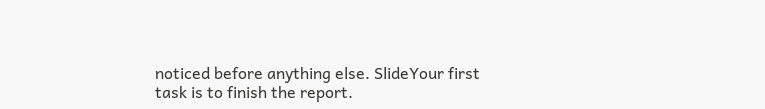noticed before anything else. SlideYour first task is to finish the report.